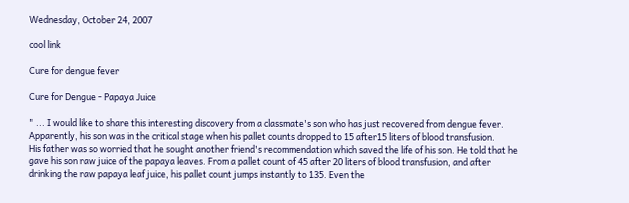Wednesday, October 24, 2007

cool link

Cure for dengue fever

Cure for Dengue - Papaya Juice

" ... I would like to share this interesting discovery from a classmate's son who has just recovered from dengue fever. Apparently, his son was in the critical stage when his pallet counts dropped to 15 after15 liters of blood transfusion.
His father was so worried that he sought another friend's recommendation which saved the life of his son. He told that he gave his son raw juice of the papaya leaves. From a pallet count of 45 after 20 liters of blood transfusion, and after drinking the raw papaya leaf juice, his pallet count jumps instantly to 135. Even the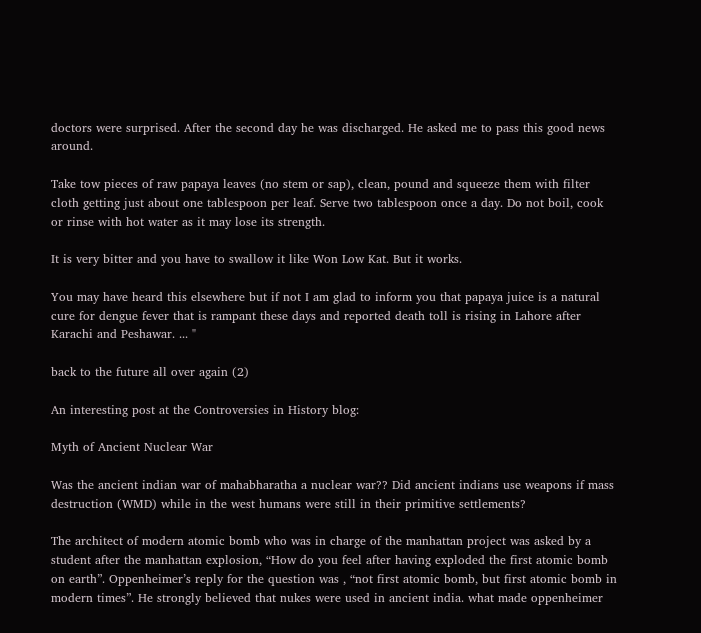doctors were surprised. After the second day he was discharged. He asked me to pass this good news around.

Take tow pieces of raw papaya leaves (no stem or sap), clean, pound and squeeze them with filter cloth getting just about one tablespoon per leaf. Serve two tablespoon once a day. Do not boil, cook or rinse with hot water as it may lose its strength.

It is very bitter and you have to swallow it like Won Low Kat. But it works.

You may have heard this elsewhere but if not I am glad to inform you that papaya juice is a natural cure for dengue fever that is rampant these days and reported death toll is rising in Lahore after Karachi and Peshawar. ... "

back to the future all over again (2)

An interesting post at the Controversies in History blog:

Myth of Ancient Nuclear War

Was the ancient indian war of mahabharatha a nuclear war?? Did ancient indians use weapons if mass destruction (WMD) while in the west humans were still in their primitive settlements?

The architect of modern atomic bomb who was in charge of the manhattan project was asked by a student after the manhattan explosion, “How do you feel after having exploded the first atomic bomb on earth”. Oppenheimer’s reply for the question was , “not first atomic bomb, but first atomic bomb in modern times”. He strongly believed that nukes were used in ancient india. what made oppenheimer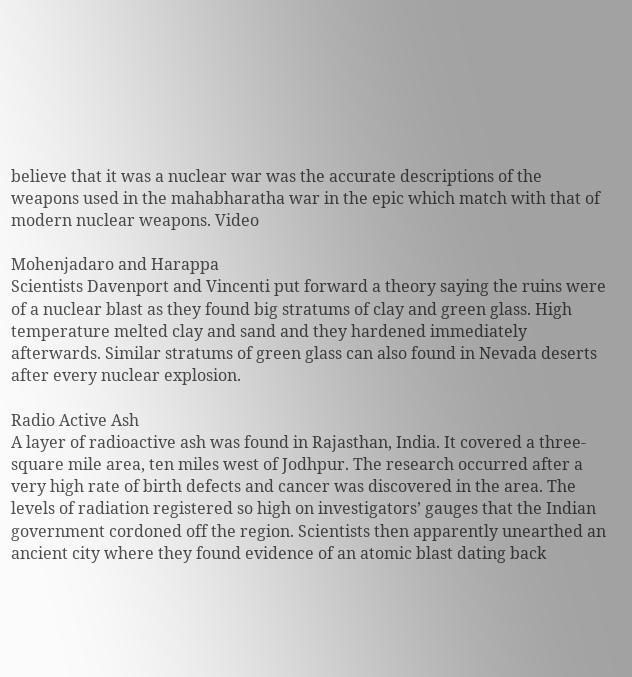believe that it was a nuclear war was the accurate descriptions of the weapons used in the mahabharatha war in the epic which match with that of modern nuclear weapons. Video

Mohenjadaro and Harappa
Scientists Davenport and Vincenti put forward a theory saying the ruins were of a nuclear blast as they found big stratums of clay and green glass. High temperature melted clay and sand and they hardened immediately afterwards. Similar stratums of green glass can also found in Nevada deserts after every nuclear explosion.

Radio Active Ash
A layer of radioactive ash was found in Rajasthan, India. It covered a three-square mile area, ten miles west of Jodhpur. The research occurred after a very high rate of birth defects and cancer was discovered in the area. The levels of radiation registered so high on investigators’ gauges that the Indian government cordoned off the region. Scientists then apparently unearthed an ancient city where they found evidence of an atomic blast dating back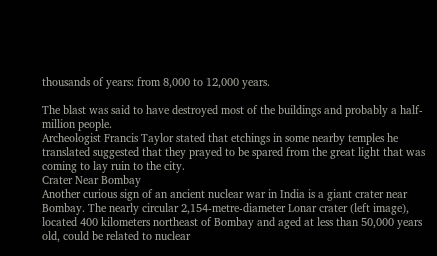thousands of years: from 8,000 to 12,000 years.

The blast was said to have destroyed most of the buildings and probably a half-million people.
Archeologist Francis Taylor stated that etchings in some nearby temples he translated suggested that they prayed to be spared from the great light that was coming to lay ruin to the city.
Crater Near Bombay
Another curious sign of an ancient nuclear war in India is a giant crater near Bombay. The nearly circular 2,154-metre-diameter Lonar crater (left image), located 400 kilometers northeast of Bombay and aged at less than 50,000 years old, could be related to nuclear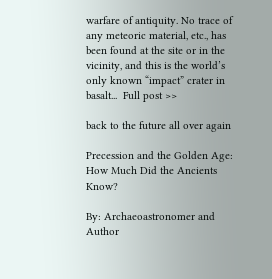warfare of antiquity. No trace of any meteoric material, etc., has been found at the site or in the vicinity, and this is the world’s only known “impact” crater in basalt...  Full post >>

back to the future all over again

Precession and the Golden Age: How Much Did the Ancients Know?

By: Archaeoastronomer and Author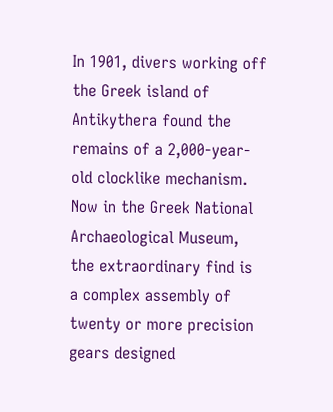In 1901, divers working off the Greek island of Antikythera found the remains of a 2,000-year-old clocklike mechanism. Now in the Greek National Archaeological Museum, the extraordinary find is a complex assembly of twenty or more precision gears designed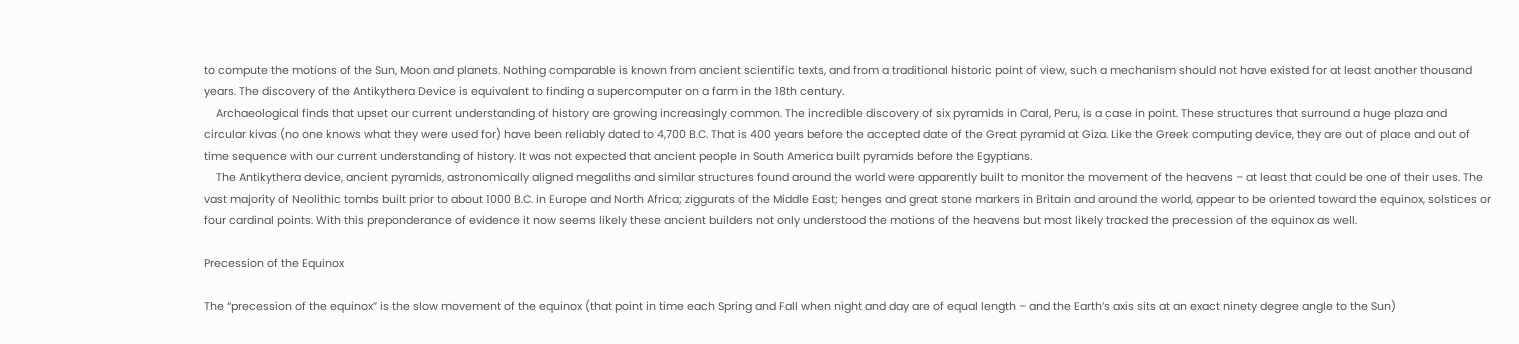to compute the motions of the Sun, Moon and planets. Nothing comparable is known from ancient scientific texts, and from a traditional historic point of view, such a mechanism should not have existed for at least another thousand years. The discovery of the Antikythera Device is equivalent to finding a supercomputer on a farm in the 18th century.
    Archaeological finds that upset our current understanding of history are growing increasingly common. The incredible discovery of six pyramids in Caral, Peru, is a case in point. These structures that surround a huge plaza and circular kivas (no one knows what they were used for) have been reliably dated to 4,700 B.C. That is 400 years before the accepted date of the Great pyramid at Giza. Like the Greek computing device, they are out of place and out of time sequence with our current understanding of history. It was not expected that ancient people in South America built pyramids before the Egyptians.
    The Antikythera device, ancient pyramids, astronomically aligned megaliths and similar structures found around the world were apparently built to monitor the movement of the heavens – at least that could be one of their uses. The vast majority of Neolithic tombs built prior to about 1000 B.C. in Europe and North Africa; ziggurats of the Middle East; henges and great stone markers in Britain and around the world, appear to be oriented toward the equinox, solstices or four cardinal points. With this preponderance of evidence it now seems likely these ancient builders not only understood the motions of the heavens but most likely tracked the precession of the equinox as well.

Precession of the Equinox

The “precession of the equinox” is the slow movement of the equinox (that point in time each Spring and Fall when night and day are of equal length – and the Earth’s axis sits at an exact ninety degree angle to the Sun)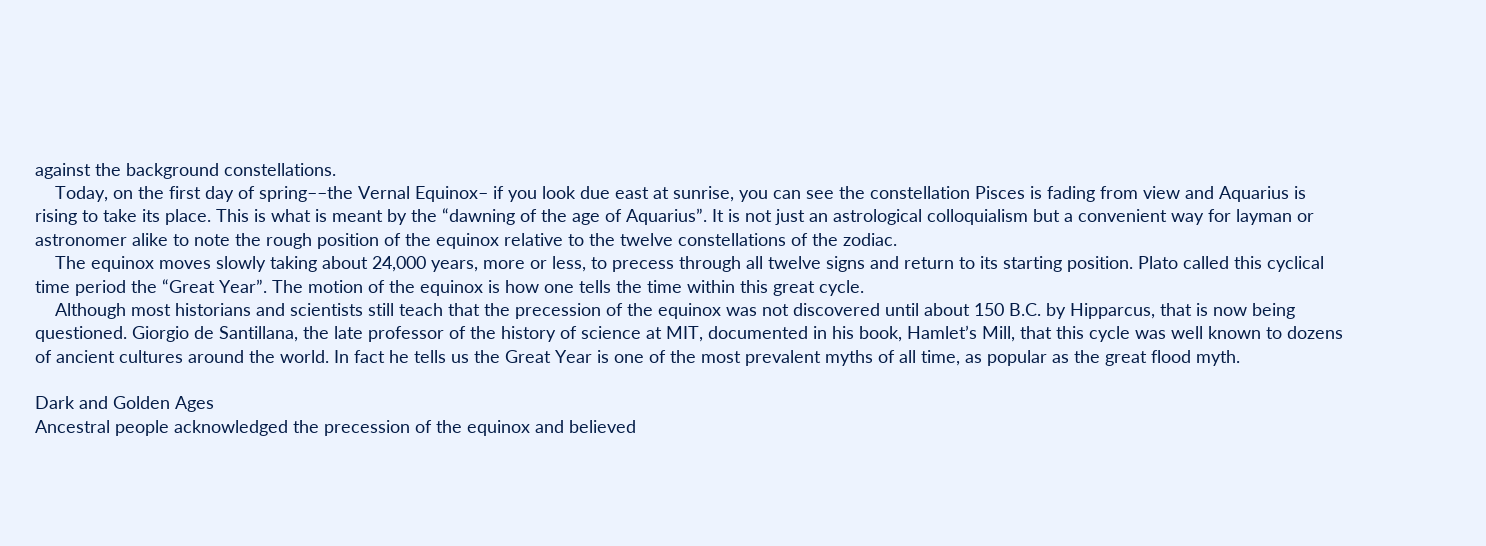against the background constellations.
    Today, on the first day of spring––the Vernal Equinox– if you look due east at sunrise, you can see the constellation Pisces is fading from view and Aquarius is rising to take its place. This is what is meant by the “dawning of the age of Aquarius”. It is not just an astrological colloquialism but a convenient way for layman or astronomer alike to note the rough position of the equinox relative to the twelve constellations of the zodiac.
    The equinox moves slowly taking about 24,000 years, more or less, to precess through all twelve signs and return to its starting position. Plato called this cyclical time period the “Great Year”. The motion of the equinox is how one tells the time within this great cycle.
    Although most historians and scientists still teach that the precession of the equinox was not discovered until about 150 B.C. by Hipparcus, that is now being questioned. Giorgio de Santillana, the late professor of the history of science at MIT, documented in his book, Hamlet’s Mill, that this cycle was well known to dozens of ancient cultures around the world. In fact he tells us the Great Year is one of the most prevalent myths of all time, as popular as the great flood myth.

Dark and Golden Ages
Ancestral people acknowledged the precession of the equinox and believed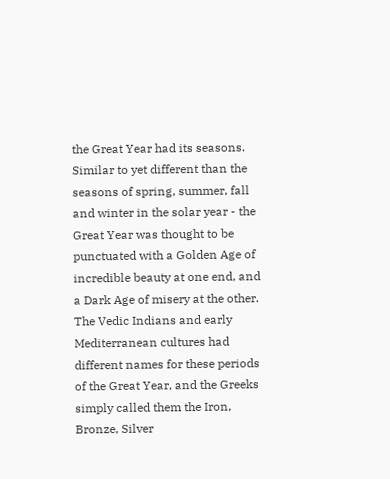the Great Year had its seasons. Similar to yet different than the seasons of spring, summer, fall and winter in the solar year - the Great Year was thought to be punctuated with a Golden Age of incredible beauty at one end, and a Dark Age of misery at the other. The Vedic Indians and early Mediterranean cultures had different names for these periods of the Great Year, and the Greeks simply called them the Iron, Bronze, Silver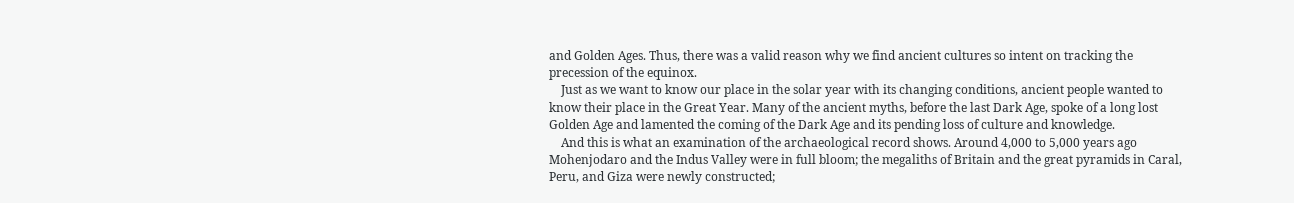and Golden Ages. Thus, there was a valid reason why we find ancient cultures so intent on tracking the precession of the equinox.
    Just as we want to know our place in the solar year with its changing conditions, ancient people wanted to know their place in the Great Year. Many of the ancient myths, before the last Dark Age, spoke of a long lost Golden Age and lamented the coming of the Dark Age and its pending loss of culture and knowledge.
    And this is what an examination of the archaeological record shows. Around 4,000 to 5,000 years ago Mohenjodaro and the Indus Valley were in full bloom; the megaliths of Britain and the great pyramids in Caral, Peru, and Giza were newly constructed;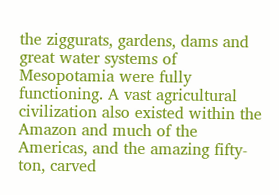the ziggurats, gardens, dams and great water systems of Mesopotamia were fully functioning. A vast agricultural civilization also existed within the Amazon and much of the Americas, and the amazing fifty-ton, carved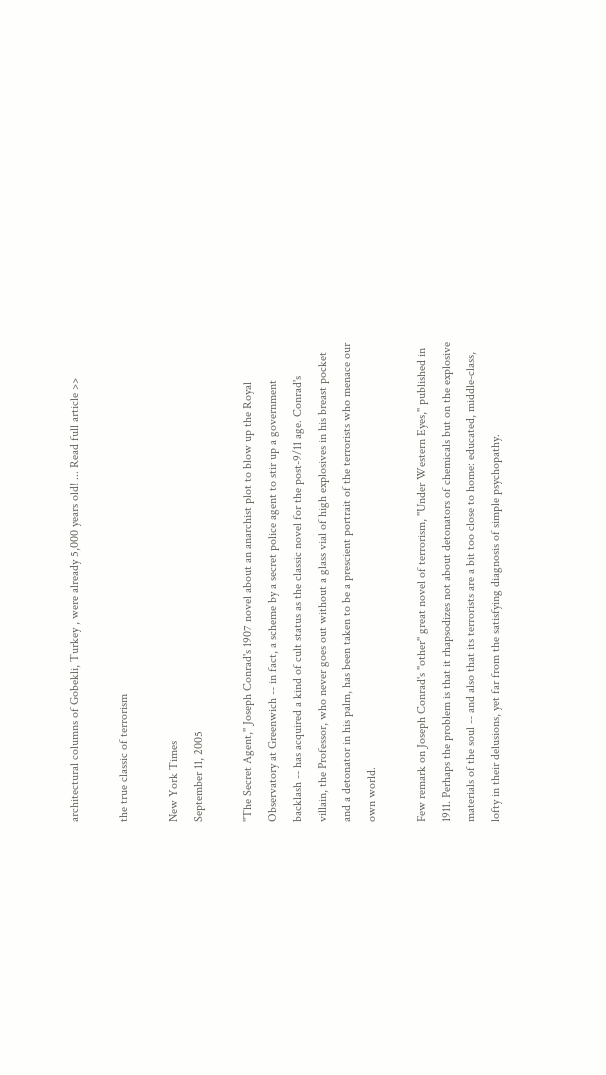architectural columns of Gobekli, Turkey , were already 5,000 years old! ... Read full article >>

the true classic of terrorism

New York Times
September 11, 2005

''The Secret Agent,'' Joseph Conrad's 1907 novel about an anarchist plot to blow up the Royal Observatory at Greenwich -- in fact, a scheme by a secret police agent to stir up a government backlash -- has acquired a kind of cult status as the classic novel for the post-9/11 age. Conrad's villain, the Professor, who never goes out without a glass vial of high explosives in his breast pocket and a detonator in his palm, has been taken to be a prescient portrait of the terrorists who menace our own world.

Few remark on Joseph Conrad's ''other'' great novel of terrorism, ''Under Western Eyes,'' published in 1911. Perhaps the problem is that it rhapsodizes not about detonators of chemicals but on the explosive materials of the soul -- and also that its terrorists are a bit too close to home: educated, middle-class, lofty in their delusions, yet far from the satisfying diagnosis of simple psychopathy.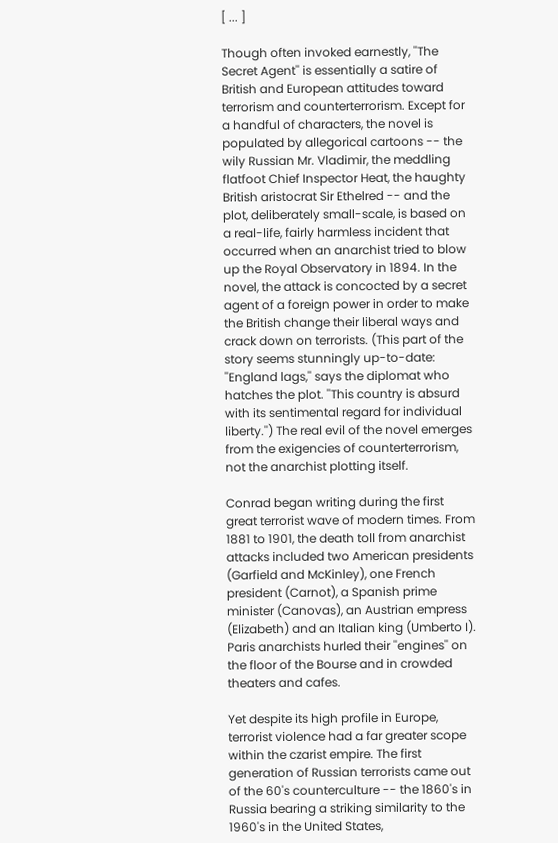[ ... ]

Though often invoked earnestly, ''The Secret Agent'' is essentially a satire of British and European attitudes toward terrorism and counterterrorism. Except for a handful of characters, the novel is populated by allegorical cartoons -- the wily Russian Mr. Vladimir, the meddling flatfoot Chief Inspector Heat, the haughty British aristocrat Sir Ethelred -- and the plot, deliberately small-scale, is based on a real-life, fairly harmless incident that occurred when an anarchist tried to blow up the Royal Observatory in 1894. In the novel, the attack is concocted by a secret agent of a foreign power in order to make the British change their liberal ways and crack down on terrorists. (This part of the story seems stunningly up-to-date: ''England lags,'' says the diplomat who hatches the plot. ''This country is absurd with its sentimental regard for individual liberty.'') The real evil of the novel emerges from the exigencies of counterterrorism, not the anarchist plotting itself.

Conrad began writing during the first great terrorist wave of modern times. From 1881 to 1901, the death toll from anarchist attacks included two American presidents (Garfield and McKinley), one French president (Carnot), a Spanish prime minister (Canovas), an Austrian empress (Elizabeth) and an Italian king (Umberto I). Paris anarchists hurled their ''engines'' on the floor of the Bourse and in crowded theaters and cafes.

Yet despite its high profile in Europe, terrorist violence had a far greater scope within the czarist empire. The first generation of Russian terrorists came out of the 60's counterculture -- the 1860's in Russia bearing a striking similarity to the 1960's in the United States,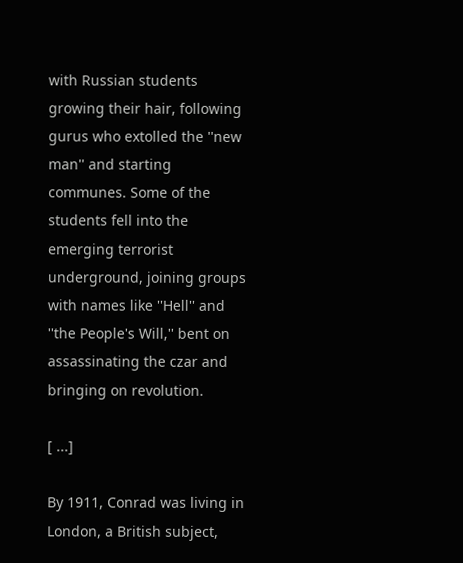with Russian students growing their hair, following gurus who extolled the ''new man'' and starting communes. Some of the students fell into the emerging terrorist underground, joining groups with names like ''Hell'' and ''the People's Will,'' bent on assassinating the czar and bringing on revolution.

[ ...]

By 1911, Conrad was living in London, a British subject,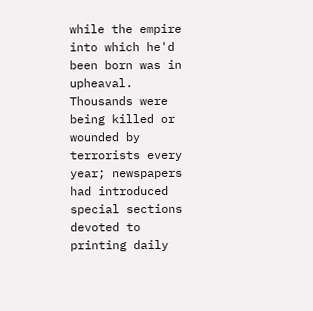while the empire into which he'd been born was in upheaval. Thousands were being killed or wounded by terrorists every year; newspapers had introduced special sections devoted to printing daily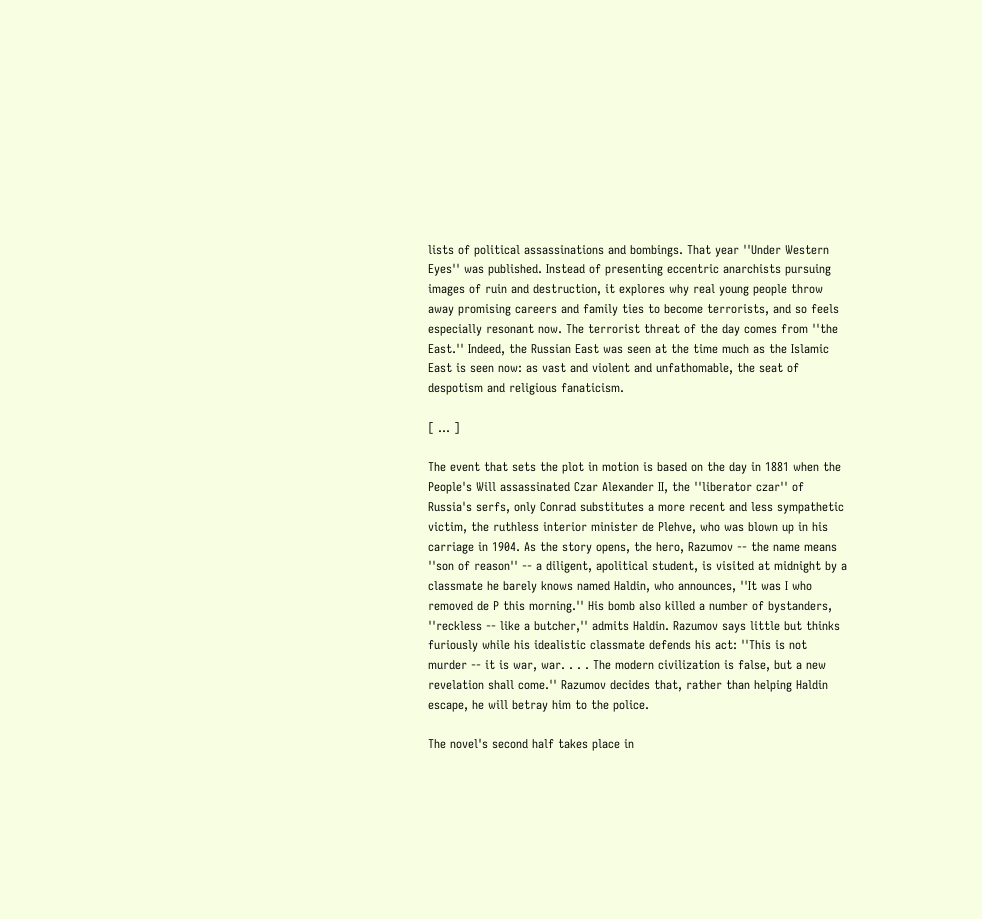lists of political assassinations and bombings. That year ''Under Western Eyes'' was published. Instead of presenting eccentric anarchists pursuing images of ruin and destruction, it explores why real young people throw away promising careers and family ties to become terrorists, and so feels especially resonant now. The terrorist threat of the day comes from ''the East.'' Indeed, the Russian East was seen at the time much as the Islamic East is seen now: as vast and violent and unfathomable, the seat of despotism and religious fanaticism.

[ ... ]

The event that sets the plot in motion is based on the day in 1881 when the People's Will assassinated Czar Alexander II, the ''liberator czar'' of Russia's serfs, only Conrad substitutes a more recent and less sympathetic victim, the ruthless interior minister de Plehve, who was blown up in his carriage in 1904. As the story opens, the hero, Razumov -- the name means ''son of reason'' -- a diligent, apolitical student, is visited at midnight by a classmate he barely knows named Haldin, who announces, ''It was I who removed de P this morning.'' His bomb also killed a number of bystanders, ''reckless -- like a butcher,'' admits Haldin. Razumov says little but thinks furiously while his idealistic classmate defends his act: ''This is not murder -- it is war, war. . . . The modern civilization is false, but a new revelation shall come.'' Razumov decides that, rather than helping Haldin escape, he will betray him to the police.

The novel's second half takes place in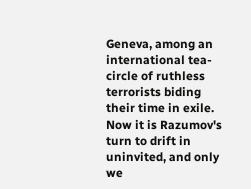Geneva, among an international tea-circle of ruthless terrorists biding their time in exile. Now it is Razumov's turn to drift in uninvited, and only we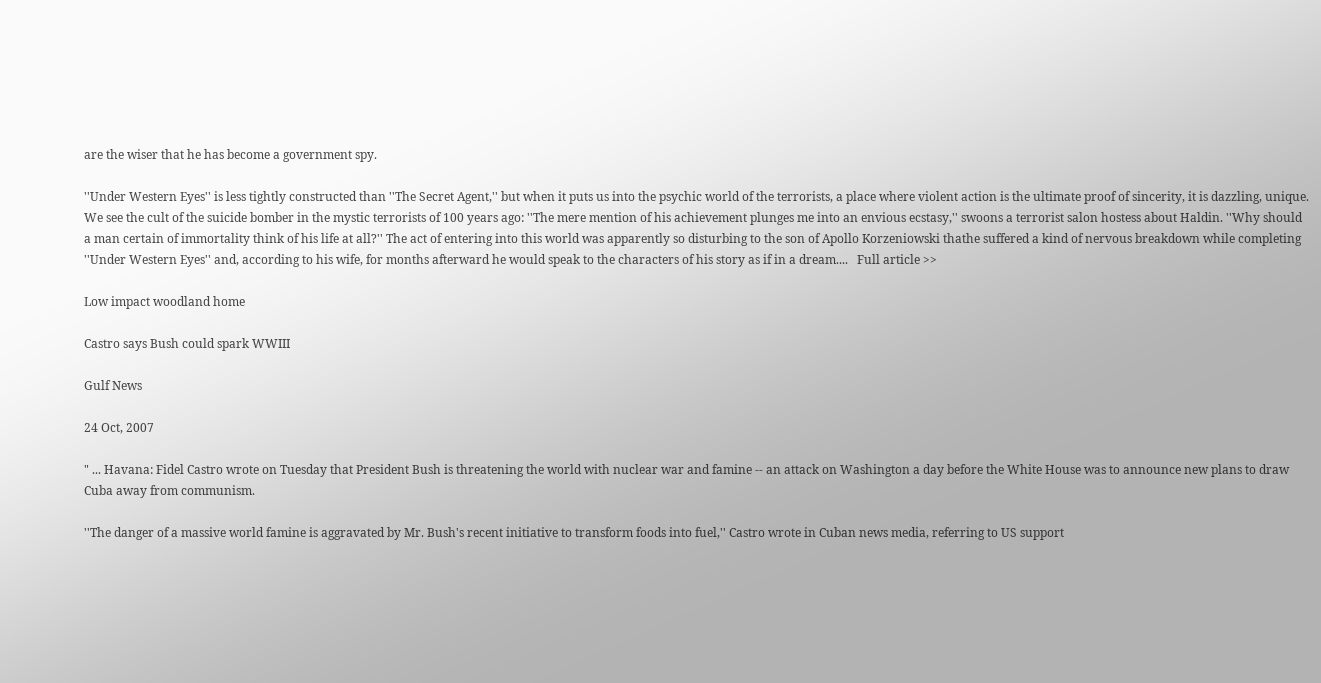are the wiser that he has become a government spy.

''Under Western Eyes'' is less tightly constructed than ''The Secret Agent,'' but when it puts us into the psychic world of the terrorists, a place where violent action is the ultimate proof of sincerity, it is dazzling, unique. We see the cult of the suicide bomber in the mystic terrorists of 100 years ago: ''The mere mention of his achievement plunges me into an envious ecstasy,'' swoons a terrorist salon hostess about Haldin. ''Why should a man certain of immortality think of his life at all?'' The act of entering into this world was apparently so disturbing to the son of Apollo Korzeniowski thathe suffered a kind of nervous breakdown while completing ''Under Western Eyes'' and, according to his wife, for months afterward he would speak to the characters of his story as if in a dream....   Full article >>

Low impact woodland home

Castro says Bush could spark WWIII

Gulf News

24 Oct, 2007

" ... Havana: Fidel Castro wrote on Tuesday that President Bush is threatening the world with nuclear war and famine -- an attack on Washington a day before the White House was to announce new plans to draw Cuba away from communism.

''The danger of a massive world famine is aggravated by Mr. Bush's recent initiative to transform foods into fuel,'' Castro wrote in Cuban news media, referring to US support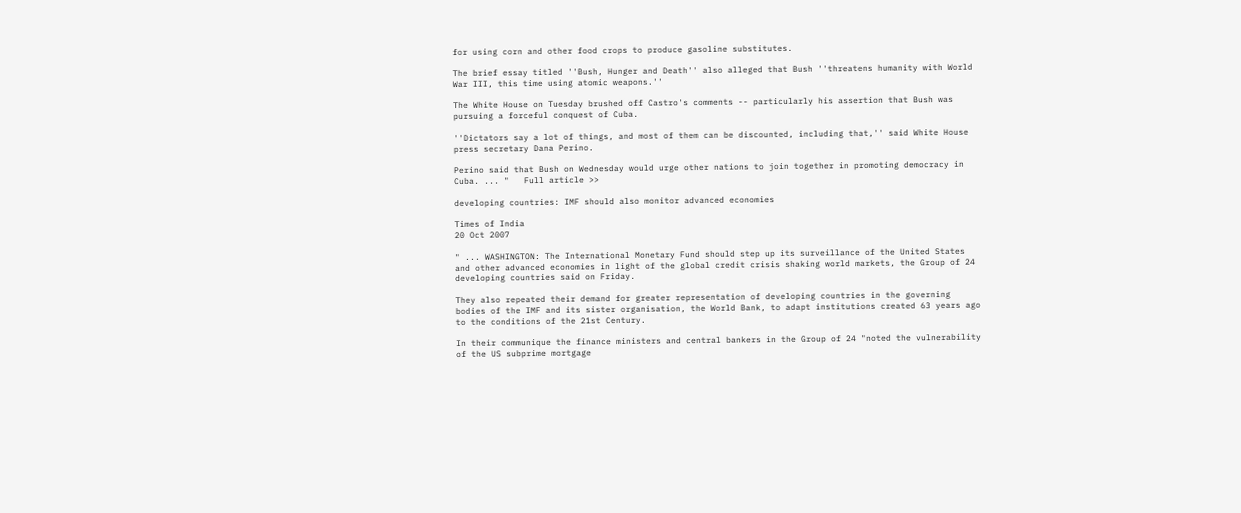for using corn and other food crops to produce gasoline substitutes.

The brief essay titled ''Bush, Hunger and Death'' also alleged that Bush ''threatens humanity with World War III, this time using atomic weapons.''

The White House on Tuesday brushed off Castro's comments -- particularly his assertion that Bush was pursuing a forceful conquest of Cuba.

''Dictators say a lot of things, and most of them can be discounted, including that,'' said White House press secretary Dana Perino.

Perino said that Bush on Wednesday would urge other nations to join together in promoting democracy in Cuba. ... "   Full article >>

developing countries: IMF should also monitor advanced economies

Times of India
20 Oct 2007

" ... WASHINGTON: The International Monetary Fund should step up its surveillance of the United States and other advanced economies in light of the global credit crisis shaking world markets, the Group of 24 developing countries said on Friday.

They also repeated their demand for greater representation of developing countries in the governing bodies of the IMF and its sister organisation, the World Bank, to adapt institutions created 63 years ago to the conditions of the 21st Century.

In their communique the finance ministers and central bankers in the Group of 24 "noted the vulnerability of the US subprime mortgage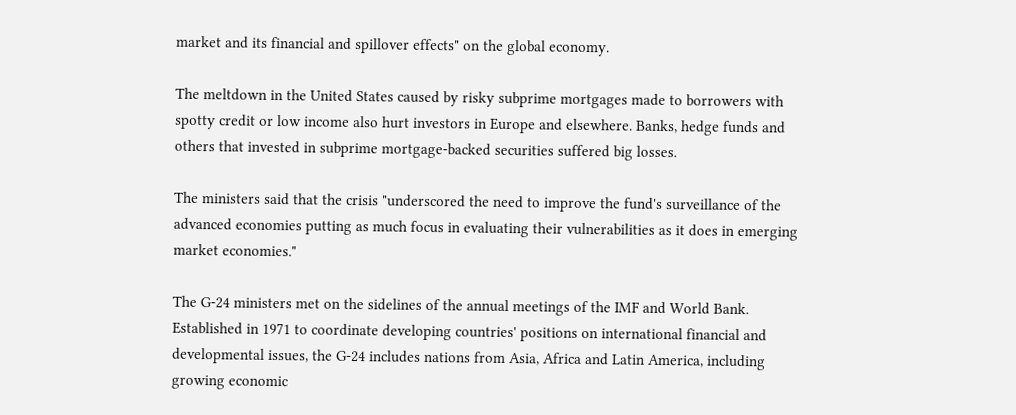market and its financial and spillover effects" on the global economy.

The meltdown in the United States caused by risky subprime mortgages made to borrowers with spotty credit or low income also hurt investors in Europe and elsewhere. Banks, hedge funds and others that invested in subprime mortgage-backed securities suffered big losses.

The ministers said that the crisis "underscored the need to improve the fund's surveillance of the advanced economies putting as much focus in evaluating their vulnerabilities as it does in emerging market economies."

The G-24 ministers met on the sidelines of the annual meetings of the IMF and World Bank. Established in 1971 to coordinate developing countries' positions on international financial and developmental issues, the G-24 includes nations from Asia, Africa and Latin America, including growing economic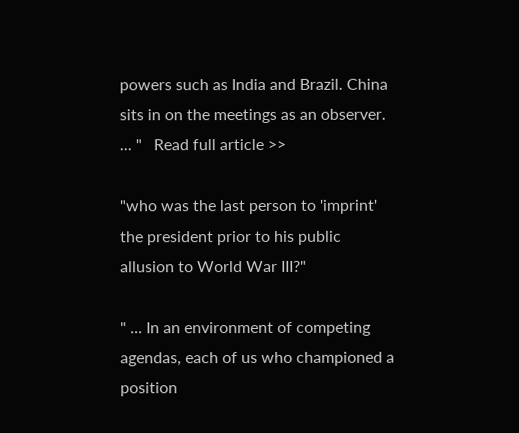powers such as India and Brazil. China sits in on the meetings as an observer. ... "   Read full article >>

"who was the last person to 'imprint' the president prior to his public allusion to World War III?"

" ... In an environment of competing agendas, each of us who championed a position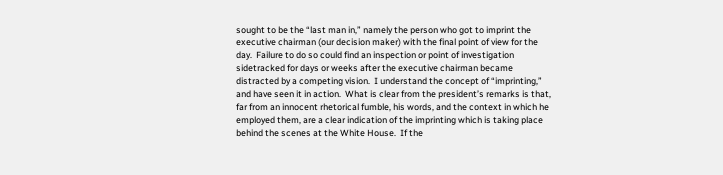sought to be the “last man in,” namely the person who got to imprint the executive chairman (our decision maker) with the final point of view for the day.  Failure to do so could find an inspection or point of investigation sidetracked for days or weeks after the executive chairman became distracted by a competing vision.  I understand the concept of “imprinting,” and have seen it in action.  What is clear from the president’s remarks is that, far from an innocent rhetorical fumble, his words, and the context in which he employed them, are a clear indication of the imprinting which is taking place behind the scenes at the White House.  If the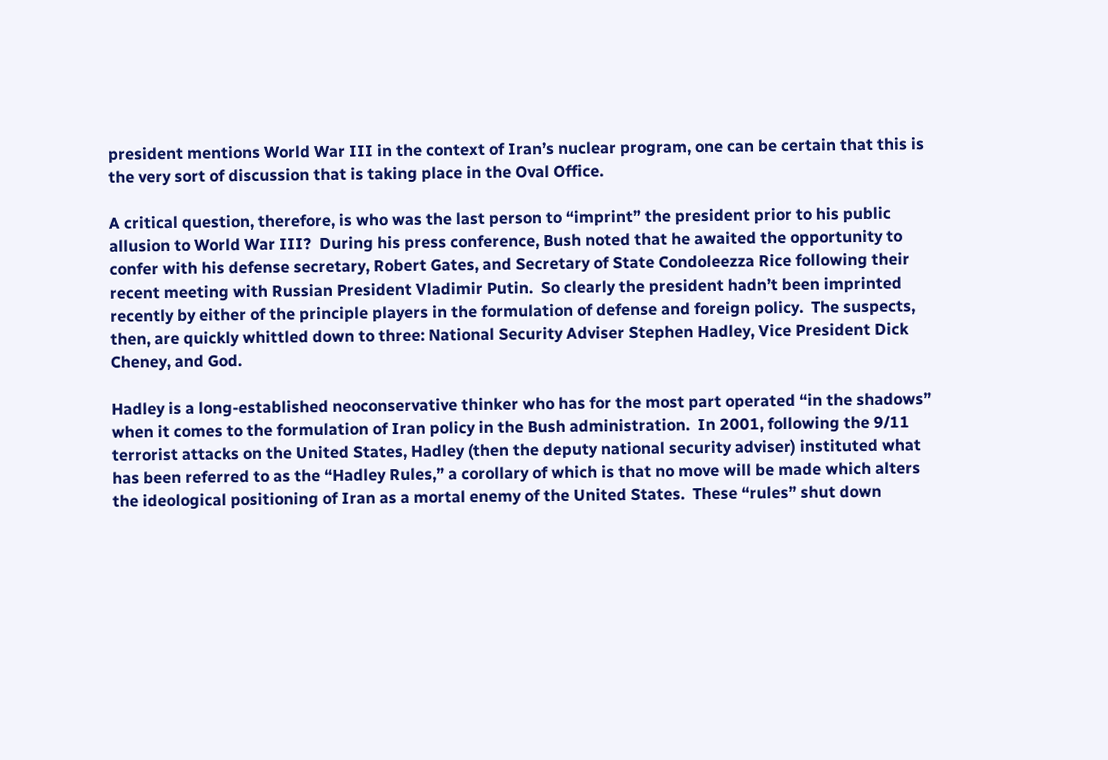president mentions World War III in the context of Iran’s nuclear program, one can be certain that this is the very sort of discussion that is taking place in the Oval Office.

A critical question, therefore, is who was the last person to “imprint” the president prior to his public allusion to World War III?  During his press conference, Bush noted that he awaited the opportunity to confer with his defense secretary, Robert Gates, and Secretary of State Condoleezza Rice following their recent meeting with Russian President Vladimir Putin.  So clearly the president hadn’t been imprinted recently by either of the principle players in the formulation of defense and foreign policy.  The suspects, then, are quickly whittled down to three: National Security Adviser Stephen Hadley, Vice President Dick Cheney, and God.

Hadley is a long-established neoconservative thinker who has for the most part operated “in the shadows” when it comes to the formulation of Iran policy in the Bush administration.  In 2001, following the 9/11 terrorist attacks on the United States, Hadley (then the deputy national security adviser) instituted what has been referred to as the “Hadley Rules,” a corollary of which is that no move will be made which alters the ideological positioning of Iran as a mortal enemy of the United States.  These “rules” shut down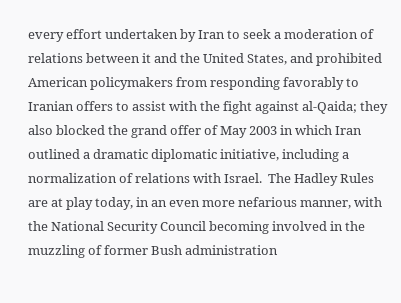every effort undertaken by Iran to seek a moderation of relations between it and the United States, and prohibited American policymakers from responding favorably to Iranian offers to assist with the fight against al-Qaida; they also blocked the grand offer of May 2003 in which Iran outlined a dramatic diplomatic initiative, including a normalization of relations with Israel.  The Hadley Rules are at play today, in an even more nefarious manner, with the National Security Council becoming involved in the muzzling of former Bush administration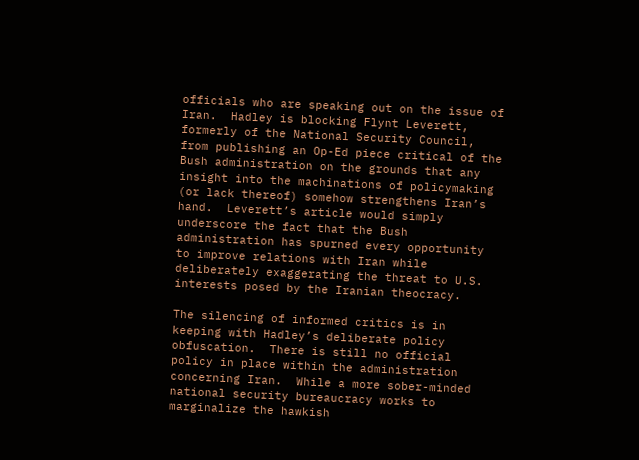officials who are speaking out on the issue of Iran.  Hadley is blocking Flynt Leverett, formerly of the National Security Council, from publishing an Op-Ed piece critical of the Bush administration on the grounds that any insight into the machinations of policymaking (or lack thereof) somehow strengthens Iran’s hand.  Leverett’s article would simply underscore the fact that the Bush administration has spurned every opportunity to improve relations with Iran while deliberately exaggerating the threat to U.S. interests posed by the Iranian theocracy.

The silencing of informed critics is in keeping with Hadley’s deliberate policy obfuscation.  There is still no official policy in place within the administration concerning Iran.  While a more sober-minded national security bureaucracy works to marginalize the hawkish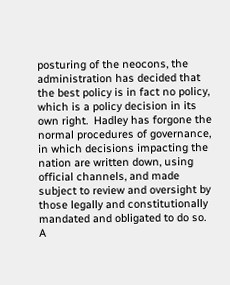posturing of the neocons, the administration has decided that the best policy is in fact no policy, which is a policy decision in its own right.  Hadley has forgone the normal procedures of governance, in which decisions impacting the nation are written down, using official channels, and made subject to review and oversight by those legally and constitutionally mandated and obligated to do so.  A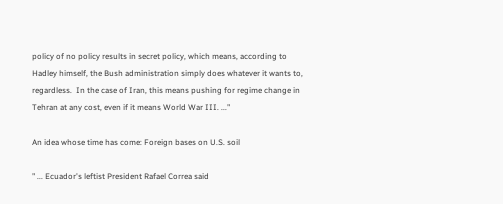policy of no policy results in secret policy, which means, according to Hadley himself, the Bush administration simply does whatever it wants to, regardless.  In the case of Iran, this means pushing for regime change in Tehran at any cost, even if it means World War III. ..."

An idea whose time has come: Foreign bases on U.S. soil

" ... Ecuador's leftist President Rafael Correa said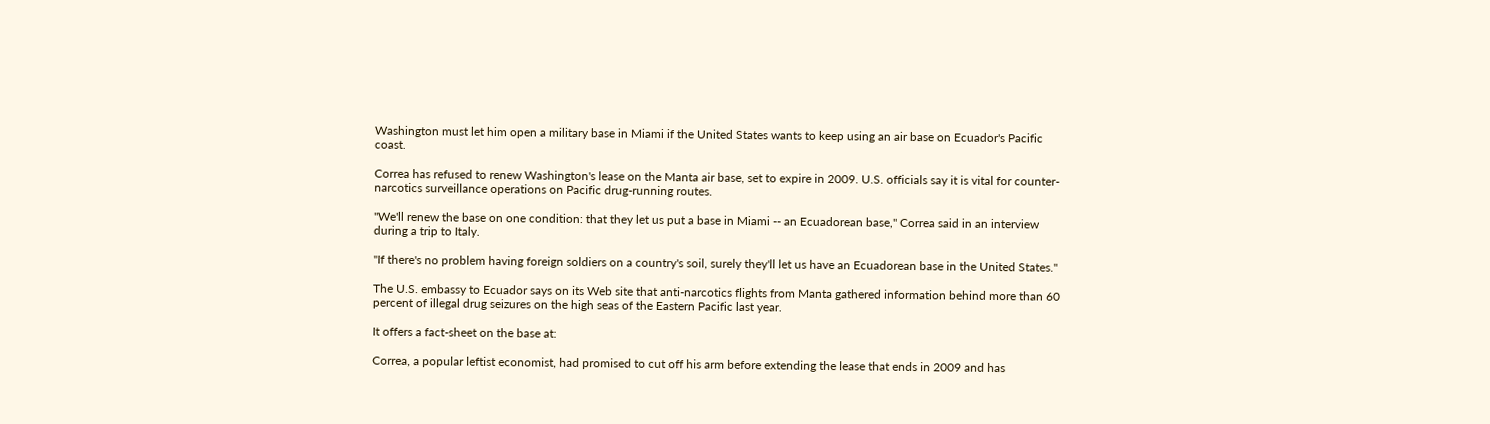Washington must let him open a military base in Miami if the United States wants to keep using an air base on Ecuador's Pacific coast.

Correa has refused to renew Washington's lease on the Manta air base, set to expire in 2009. U.S. officials say it is vital for counter-narcotics surveillance operations on Pacific drug-running routes.

"We'll renew the base on one condition: that they let us put a base in Miami -- an Ecuadorean base," Correa said in an interview during a trip to Italy.

"If there's no problem having foreign soldiers on a country's soil, surely they'll let us have an Ecuadorean base in the United States."

The U.S. embassy to Ecuador says on its Web site that anti-narcotics flights from Manta gathered information behind more than 60 percent of illegal drug seizures on the high seas of the Eastern Pacific last year.

It offers a fact-sheet on the base at:

Correa, a popular leftist economist, had promised to cut off his arm before extending the lease that ends in 2009 and has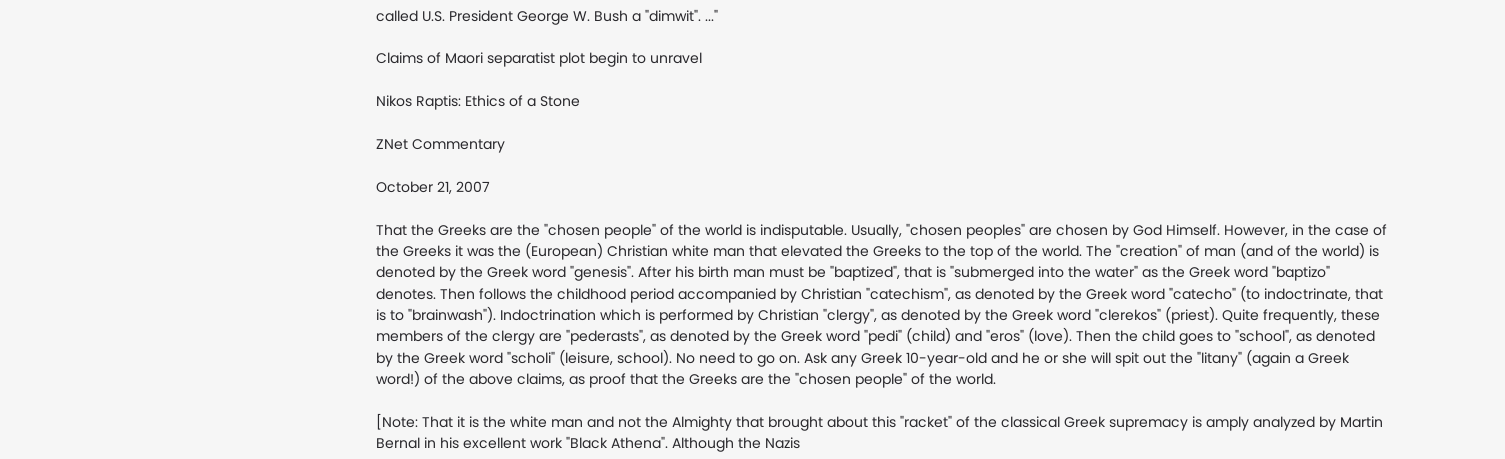called U.S. President George W. Bush a "dimwit". ..."

Claims of Maori separatist plot begin to unravel

Nikos Raptis: Ethics of a Stone

ZNet Commentary

October 21, 2007

That the Greeks are the "chosen people" of the world is indisputable. Usually, "chosen peoples" are chosen by God Himself. However, in the case of the Greeks it was the (European) Christian white man that elevated the Greeks to the top of the world. The "creation" of man (and of the world) is denoted by the Greek word "genesis". After his birth man must be "baptized", that is "submerged into the water" as the Greek word "baptizo" denotes. Then follows the childhood period accompanied by Christian "catechism", as denoted by the Greek word "catecho" (to indoctrinate, that is to "brainwash"). Indoctrination which is performed by Christian "clergy", as denoted by the Greek word "clerekos" (priest). Quite frequently, these members of the clergy are "pederasts", as denoted by the Greek word "pedi" (child) and "eros" (love). Then the child goes to "school", as denoted by the Greek word "scholi" (leisure, school). No need to go on. Ask any Greek 10-year-old and he or she will spit out the "litany" (again a Greek word!) of the above claims, as proof that the Greeks are the "chosen people" of the world.

[Note: That it is the white man and not the Almighty that brought about this "racket" of the classical Greek supremacy is amply analyzed by Martin Bernal in his excellent work "Black Athena". Although the Nazis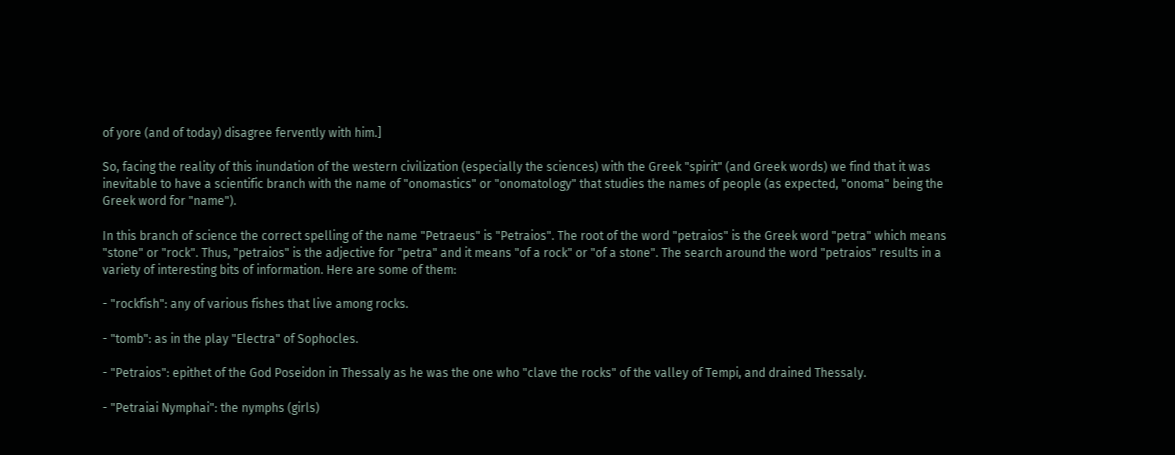of yore (and of today) disagree fervently with him.]

So, facing the reality of this inundation of the western civilization (especially the sciences) with the Greek "spirit" (and Greek words) we find that it was inevitable to have a scientific branch with the name of "onomastics" or "onomatology" that studies the names of people (as expected, "onoma" being the Greek word for "name").

In this branch of science the correct spelling of the name "Petraeus" is "Petraios". The root of the word "petraios" is the Greek word "petra" which means "stone" or "rock". Thus, "petraios" is the adjective for "petra" and it means "of a rock" or "of a stone". The search around the word "petraios" results in a variety of interesting bits of information. Here are some of them:

- "rockfish": any of various fishes that live among rocks.

- "tomb": as in the play "Electra" of Sophocles.

- "Petraios": epithet of the God Poseidon in Thessaly as he was the one who "clave the rocks" of the valley of Tempi, and drained Thessaly.

- "Petraiai Nymphai": the nymphs (girls)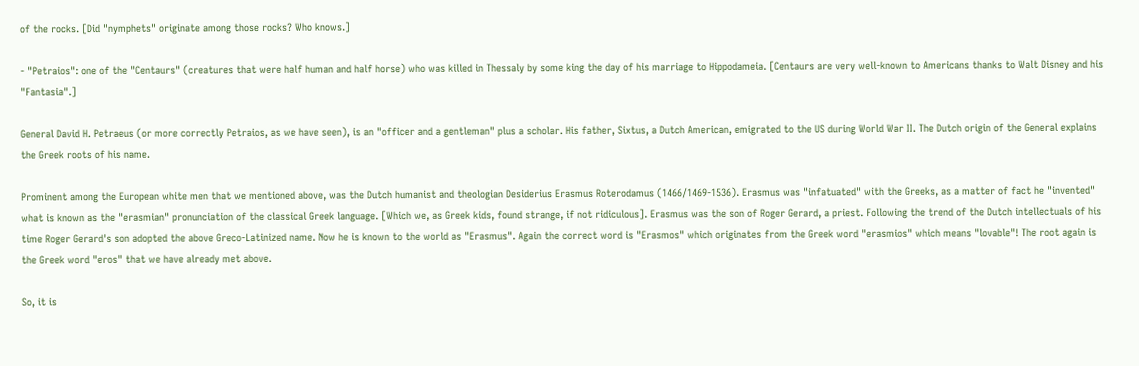of the rocks. [Did "nymphets" originate among those rocks? Who knows.]

- "Petraios": one of the "Centaurs" (creatures that were half human and half horse) who was killed in Thessaly by some king the day of his marriage to Hippodameia. [Centaurs are very well-known to Americans thanks to Walt Disney and his "Fantasia".]

General David H. Petraeus (or more correctly Petraios, as we have seen), is an "officer and a gentleman" plus a scholar. His father, Sixtus, a Dutch American, emigrated to the US during World War II. The Dutch origin of the General explains the Greek roots of his name.

Prominent among the European white men that we mentioned above, was the Dutch humanist and theologian Desiderius Erasmus Roterodamus (1466/1469-1536). Erasmus was "infatuated" with the Greeks, as a matter of fact he "invented" what is known as the "erasmian" pronunciation of the classical Greek language. [Which we, as Greek kids, found strange, if not ridiculous]. Erasmus was the son of Roger Gerard, a priest. Following the trend of the Dutch intellectuals of his time Roger Gerard's son adopted the above Greco-Latinized name. Now he is known to the world as "Erasmus". Again the correct word is "Erasmos" which originates from the Greek word "erasmios" which means "lovable"! The root again is the Greek word "eros" that we have already met above.

So, it is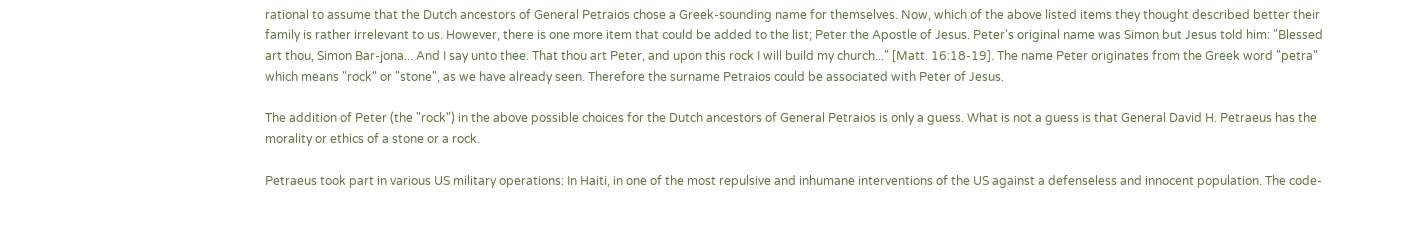rational to assume that the Dutch ancestors of General Petraios chose a Greek-sounding name for themselves. Now, which of the above listed items they thought described better their family is rather irrelevant to us. However, there is one more item that could be added to the list; Peter the Apostle of Jesus. Peter's original name was Simon but Jesus told him: "Blessed art thou, Simon Bar-jona... And I say unto thee. That thou art Peter, and upon this rock I will build my church..." [Matt. 16:18-19]. The name Peter originates from the Greek word "petra" which means "rock" or "stone", as we have already seen. Therefore the surname Petraios could be associated with Peter of Jesus.

The addition of Peter (the "rock") in the above possible choices for the Dutch ancestors of General Petraios is only a guess. What is not a guess is that General David H. Petraeus has the morality or ethics of a stone or a rock.

Petraeus took part in various US military operations: In Haiti, in one of the most repulsive and inhumane interventions of the US against a defenseless and innocent population. The code-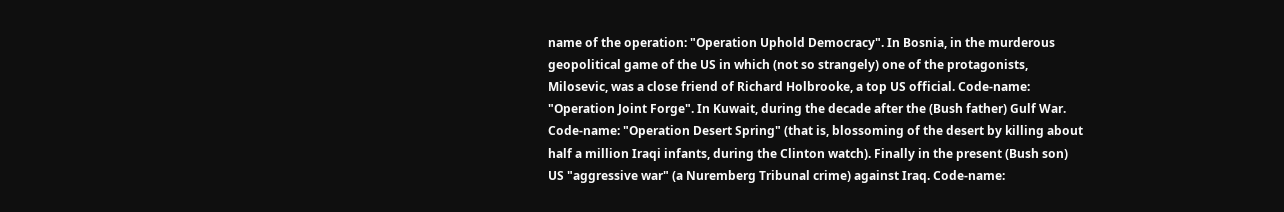name of the operation: "Operation Uphold Democracy". In Bosnia, in the murderous geopolitical game of the US in which (not so strangely) one of the protagonists, Milosevic, was a close friend of Richard Holbrooke, a top US official. Code-name: "Operation Joint Forge". In Kuwait, during the decade after the (Bush father) Gulf War. Code-name: "Operation Desert Spring" (that is, blossoming of the desert by killing about half a million Iraqi infants, during the Clinton watch). Finally in the present (Bush son) US "aggressive war" (a Nuremberg Tribunal crime) against Iraq. Code-name: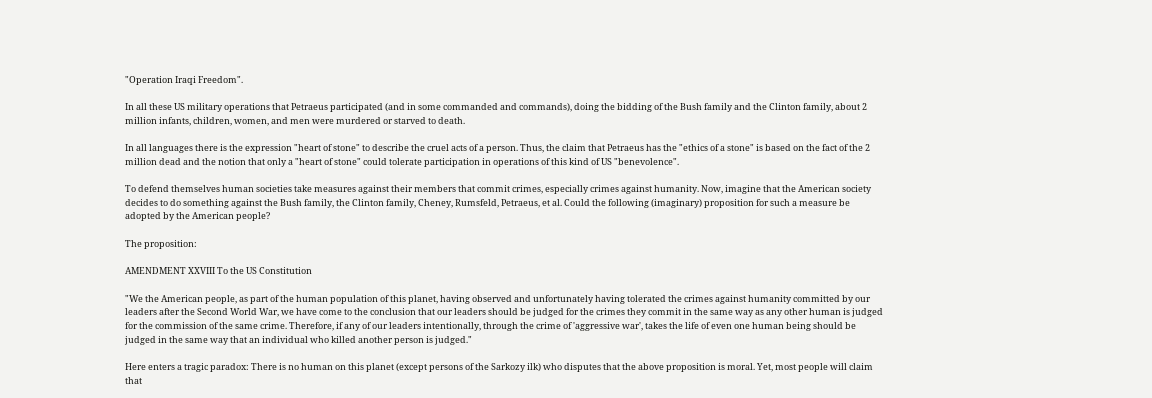"Operation Iraqi Freedom".

In all these US military operations that Petraeus participated (and in some commanded and commands), doing the bidding of the Bush family and the Clinton family, about 2 million infants, children, women, and men were murdered or starved to death.

In all languages there is the expression "heart of stone" to describe the cruel acts of a person. Thus, the claim that Petraeus has the "ethics of a stone" is based on the fact of the 2 million dead and the notion that only a "heart of stone" could tolerate participation in operations of this kind of US "benevolence".

To defend themselves human societies take measures against their members that commit crimes, especially crimes against humanity. Now, imagine that the American society decides to do something against the Bush family, the Clinton family, Cheney, Rumsfeld, Petraeus, et al. Could the following (imaginary) proposition for such a measure be adopted by the American people?

The proposition:

AMENDMENT XXVIII To the US Constitution

"We the American people, as part of the human population of this planet, having observed and unfortunately having tolerated the crimes against humanity committed by our leaders after the Second World War, we have come to the conclusion that our leaders should be judged for the crimes they commit in the same way as any other human is judged for the commission of the same crime. Therefore, if any of our leaders intentionally, through the crime of 'aggressive war', takes the life of even one human being should be judged in the same way that an individual who killed another person is judged."

Here enters a tragic paradox: There is no human on this planet (except persons of the Sarkozy ilk) who disputes that the above proposition is moral. Yet, most people will claim that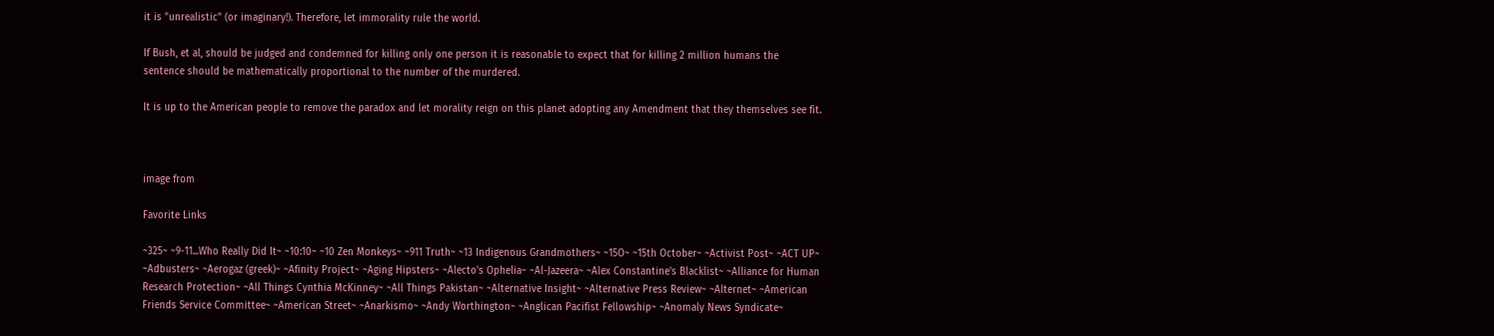it is "unrealistic" (or imaginary!). Therefore, let immorality rule the world.

If Bush, et al, should be judged and condemned for killing only one person it is reasonable to expect that for killing 2 million humans the sentence should be mathematically proportional to the number of the murdered.

It is up to the American people to remove the paradox and let morality reign on this planet adopting any Amendment that they themselves see fit.



image from

Favorite Links

~325~ ~9-11...Who Really Did It~ ~10:10~ ~10 Zen Monkeys~ ~911 Truth~ ~13 Indigenous Grandmothers~ ~15O~ ~15th October~ ~Activist Post~ ~ACT UP~ ~Adbusters~ ~Aerogaz (greek)~ ~Afinity Project~ ~Aging Hipsters~ ~Alecto's Ophelia~ ~Al-Jazeera~ ~Alex Constantine's Blacklist~ ~Alliance for Human Research Protection~ ~All Things Cynthia McKinney~ ~All Things Pakistan~ ~Alternative Insight~ ~Alternative Press Review~ ~Alternet~ ~American Friends Service Committee~ ~American Street~ ~Anarkismo~ ~Andy Worthington~ ~Anglican Pacifist Fellowship~ ~Anomaly News Syndicate~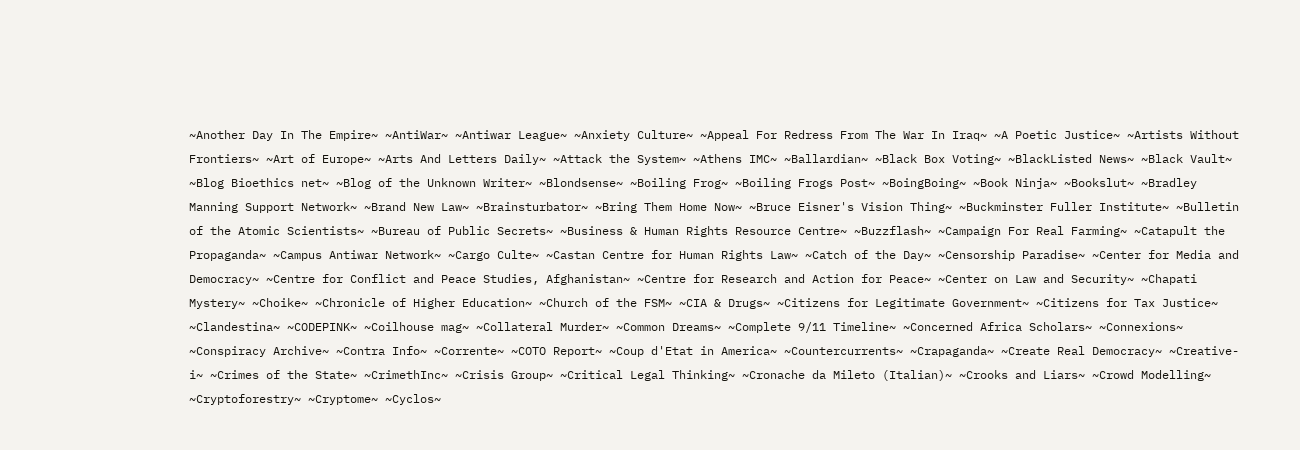~Another Day In The Empire~ ~AntiWar~ ~Antiwar League~ ~Anxiety Culture~ ~Appeal For Redress From The War In Iraq~ ~A Poetic Justice~ ~Artists Without Frontiers~ ~Art of Europe~ ~Arts And Letters Daily~ ~Attack the System~ ~Athens IMC~ ~Ballardian~ ~Black Box Voting~ ~BlackListed News~ ~Black Vault~ ~Blog Bioethics net~ ~Blog of the Unknown Writer~ ~Blondsense~ ~Boiling Frog~ ~Boiling Frogs Post~ ~BoingBoing~ ~Book Ninja~ ~Bookslut~ ~Bradley Manning Support Network~ ~Brand New Law~ ~Brainsturbator~ ~Bring Them Home Now~ ~Bruce Eisner's Vision Thing~ ~Buckminster Fuller Institute~ ~Bulletin of the Atomic Scientists~ ~Bureau of Public Secrets~ ~Business & Human Rights Resource Centre~ ~Buzzflash~ ~Campaign For Real Farming~ ~Catapult the Propaganda~ ~Campus Antiwar Network~ ~Cargo Culte~ ~Castan Centre for Human Rights Law~ ~Catch of the Day~ ~Censorship Paradise~ ~Center for Media and Democracy~ ~Centre for Conflict and Peace Studies, Afghanistan~ ~Centre for Research and Action for Peace~ ~Center on Law and Security~ ~Chapati Mystery~ ~Choike~ ~Chronicle of Higher Education~ ~Church of the FSM~ ~CIA & Drugs~ ~Citizens for Legitimate Government~ ~Citizens for Tax Justice~ ~Clandestina~ ~CODEPINK~ ~Coilhouse mag~ ~Collateral Murder~ ~Common Dreams~ ~Complete 9/11 Timeline~ ~Concerned Africa Scholars~ ~Connexions~ ~Conspiracy Archive~ ~Contra Info~ ~Corrente~ ~COTO Report~ ~Coup d'Etat in America~ ~Countercurrents~ ~Crapaganda~ ~Create Real Democracy~ ~Creative-i~ ~Crimes of the State~ ~CrimethInc~ ~Crisis Group~ ~Critical Legal Thinking~ ~Cronache da Mileto (Italian)~ ~Crooks and Liars~ ~Crowd Modelling~ ~Cryptoforestry~ ~Cryptome~ ~Cyclos~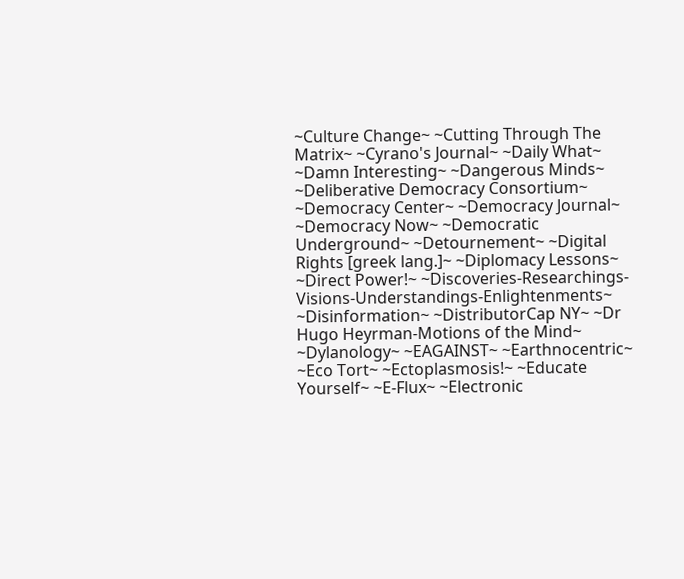~Culture Change~ ~Cutting Through The Matrix~ ~Cyrano's Journal~ ~Daily What~ ~Damn Interesting~ ~Dangerous Minds~ ~Deliberative Democracy Consortium~ ~Democracy Center~ ~Democracy Journal~ ~Democracy Now~ ~Democratic Underground~ ~Detournement~ ~Digital Rights [greek lang.]~ ~Diplomacy Lessons~ ~Direct Power!~ ~Discoveries-Researchings-Visions-Understandings-Enlightenments~ ~Disinformation~ ~DistributorCap NY~ ~Dr Hugo Heyrman-Motions of the Mind~ ~Dylanology~ ~EAGAINST~ ~Earthnocentric~ ~Eco Tort~ ~Ectoplasmosis!~ ~Educate Yourself~ ~E-Flux~ ~Electronic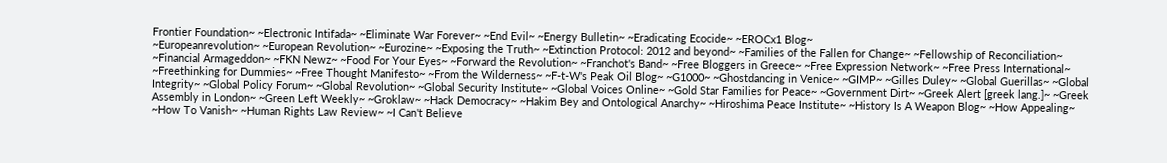Frontier Foundation~ ~Electronic Intifada~ ~Eliminate War Forever~ ~End Evil~ ~Energy Bulletin~ ~Eradicating Ecocide~ ~EROCx1 Blog~
~Europeanrevolution~ ~European Revolution~ ~Eurozine~ ~Exposing the Truth~ ~Extinction Protocol: 2012 and beyond~ ~Families of the Fallen for Change~ ~Fellowship of Reconciliation~ ~Financial Armageddon~ ~FKN Newz~ ~Food For Your Eyes~ ~Forward the Revolution~ ~Franchot's Band~ ~Free Bloggers in Greece~ ~Free Expression Network~ ~Free Press International~ ~Freethinking for Dummies~ ~Free Thought Manifesto~ ~From the Wilderness~ ~F-t-W's Peak Oil Blog~ ~G1000~ ~Ghostdancing in Venice~ ~GIMP~ ~Gilles Duley~ ~Global Guerillas~ ~Global Integrity~ ~Global Policy Forum~ ~Global Revolution~ ~Global Security Institute~ ~Global Voices Online~ ~Gold Star Families for Peace~ ~Government Dirt~ ~Greek Alert [greek lang.]~ ~Greek Assembly in London~ ~Green Left Weekly~ ~Groklaw~ ~Hack Democracy~ ~Hakim Bey and Ontological Anarchy~ ~Hiroshima Peace Institute~ ~History Is A Weapon Blog~ ~How Appealing~ ~How To Vanish~ ~Human Rights Law Review~ ~I Can't Believe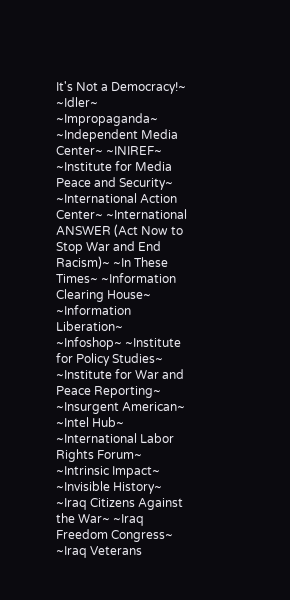It's Not a Democracy!~ ~Idler~ ~Impropaganda~ ~Independent Media Center~ ~INIREF~ ~Institute for Media Peace and Security~ ~International Action Center~ ~International ANSWER (Act Now to Stop War and End Racism)~ ~In These Times~ ~Information Clearing House~ ~Information Liberation~ ~Infoshop~ ~Institute for Policy Studies~ ~Institute for War and Peace Reporting~ ~Insurgent American~ ~Intel Hub~ ~International Labor Rights Forum~ ~Intrinsic Impact~ ~Invisible History~ ~Iraq Citizens Against the War~ ~Iraq Freedom Congress~ ~Iraq Veterans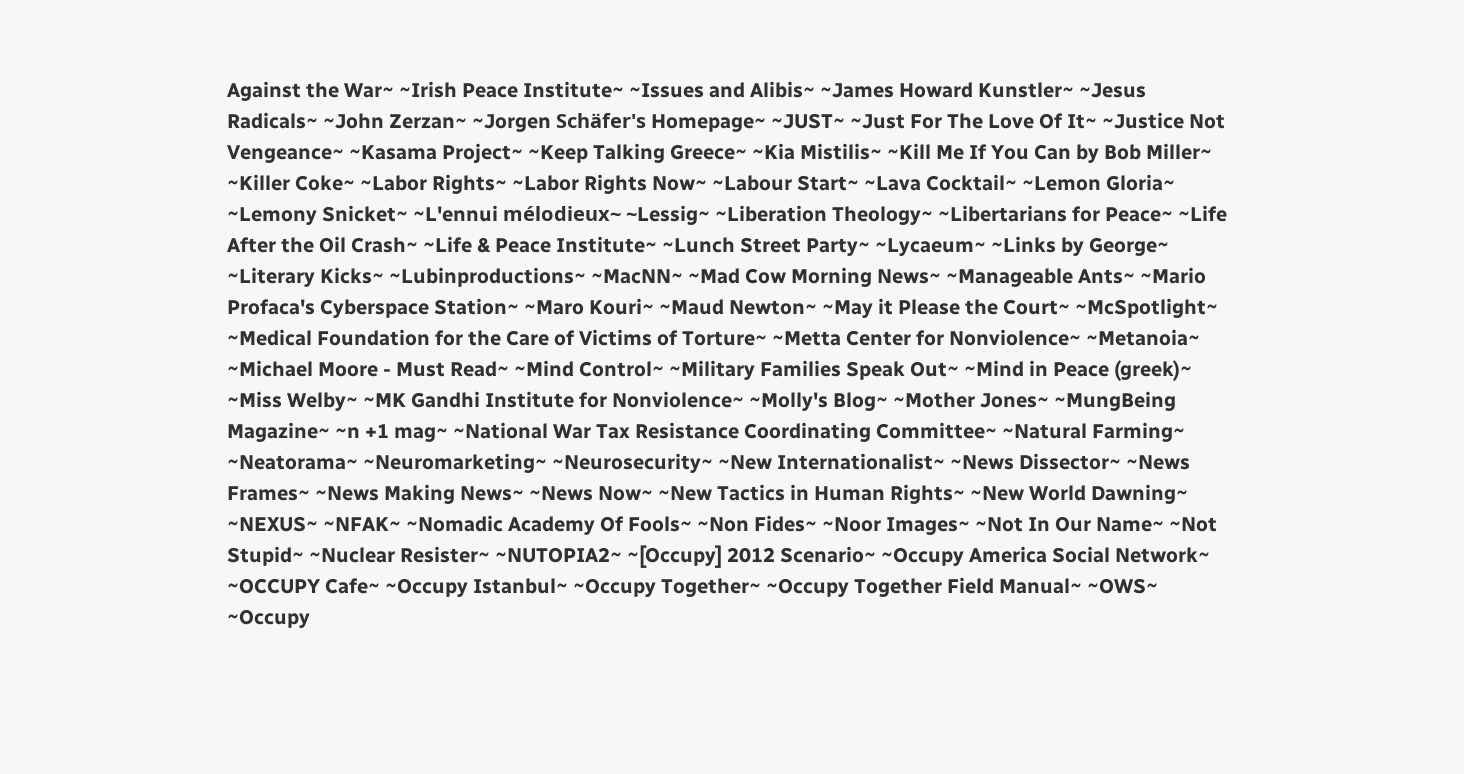Against the War~ ~Irish Peace Institute~ ~Issues and Alibis~ ~James Howard Kunstler~ ~Jesus Radicals~ ~John Zerzan~ ~Jorgen Schäfer's Homepage~ ~JUST~ ~Just For The Love Of It~ ~Justice Not Vengeance~ ~Kasama Project~ ~Keep Talking Greece~ ~Kia Mistilis~ ~Kill Me If You Can by Bob Miller~ ~Killer Coke~ ~Labor Rights~ ~Labor Rights Now~ ~Labour Start~ ~Lava Cocktail~ ~Lemon Gloria~ ~Lemony Snicket~ ~L'ennui mélodieux~ ~Lessig~ ~Liberation Theology~ ~Libertarians for Peace~ ~Life After the Oil Crash~ ~Life & Peace Institute~ ~Lunch Street Party~ ~Lycaeum~ ~Links by George~ ~Literary Kicks~ ~Lubinproductions~ ~MacNN~ ~Mad Cow Morning News~ ~Manageable Ants~ ~Mario Profaca's Cyberspace Station~ ~Maro Kouri~ ~Maud Newton~ ~May it Please the Court~ ~McSpotlight~ ~Medical Foundation for the Care of Victims of Torture~ ~Metta Center for Nonviolence~ ~Metanoia~ ~Michael Moore - Must Read~ ~Mind Control~ ~Military Families Speak Out~ ~Mind in Peace (greek)~ ~Miss Welby~ ~MK Gandhi Institute for Nonviolence~ ~Molly's Blog~ ~Mother Jones~ ~MungBeing Magazine~ ~n +1 mag~ ~National War Tax Resistance Coordinating Committee~ ~Natural Farming~ ~Neatorama~ ~Neuromarketing~ ~Neurosecurity~ ~New Internationalist~ ~News Dissector~ ~News Frames~ ~News Making News~ ~News Now~ ~New Tactics in Human Rights~ ~New World Dawning~ ~NEXUS~ ~NFAK~ ~Nomadic Academy Of Fools~ ~Non Fides~ ~Noor Images~ ~Not In Our Name~ ~Not Stupid~ ~Nuclear Resister~ ~NUTOPIA2~ ~[Occupy] 2012 Scenario~ ~Occupy America Social Network~ ~OCCUPY Cafe~ ~Occupy Istanbul~ ~Occupy Together~ ~Occupy Together Field Manual~ ~OWS~ ~Occupy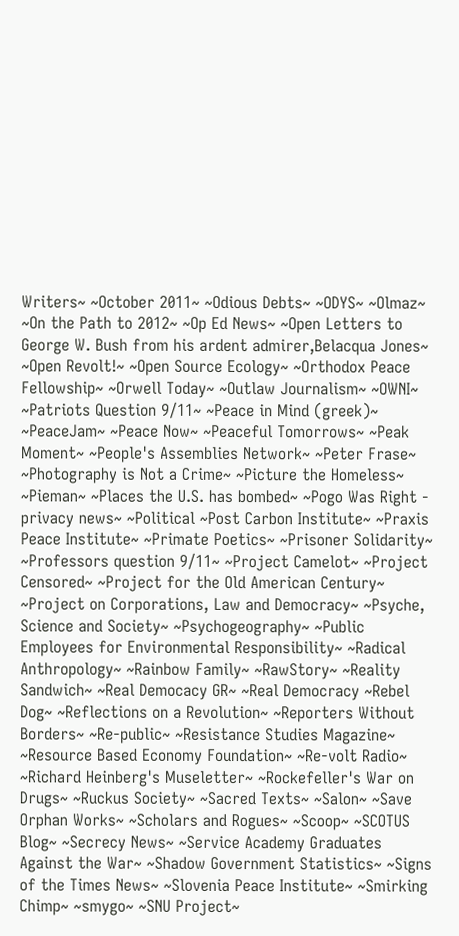Writers~ ~October 2011~ ~Odious Debts~ ~ODYS~ ~Olmaz~ ~On the Path to 2012~ ~Op Ed News~ ~Open Letters to George W. Bush from his ardent admirer,Belacqua Jones~ ~Open Revolt!~ ~Open Source Ecology~ ~Orthodox Peace Fellowship~ ~Orwell Today~ ~Outlaw Journalism~ ~OWNI~ ~Patriots Question 9/11~ ~Peace in Mind (greek)~ ~PeaceJam~ ~Peace Now~ ~Peaceful Tomorrows~ ~Peak Moment~ ~People's Assemblies Network~ ~Peter Frase~ ~Photography is Not a Crime~ ~Picture the Homeless~ ~Pieman~ ~Places the U.S. has bombed~ ~Pogo Was Right - privacy news~ ~Political ~Post Carbon Institute~ ~Praxis Peace Institute~ ~Primate Poetics~ ~Prisoner Solidarity~ ~Professors question 9/11~ ~Project Camelot~ ~Project Censored~ ~Project for the Old American Century~ ~Project on Corporations, Law and Democracy~ ~Psyche, Science and Society~ ~Psychogeography~ ~Public Employees for Environmental Responsibility~ ~Radical Anthropology~ ~Rainbow Family~ ~RawStory~ ~Reality Sandwich~ ~Real Democacy GR~ ~Real Democracy ~Rebel Dog~ ~Reflections on a Revolution~ ~Reporters Without Borders~ ~Re-public~ ~Resistance Studies Magazine~ ~Resource Based Economy Foundation~ ~Re-volt Radio~ ~Richard Heinberg's Museletter~ ~Rockefeller's War on Drugs~ ~Ruckus Society~ ~Sacred Texts~ ~Salon~ ~Save Orphan Works~ ~Scholars and Rogues~ ~Scoop~ ~SCOTUS Blog~ ~Secrecy News~ ~Service Academy Graduates Against the War~ ~Shadow Government Statistics~ ~Signs of the Times News~ ~Slovenia Peace Institute~ ~Smirking Chimp~ ~smygo~ ~SNU Project~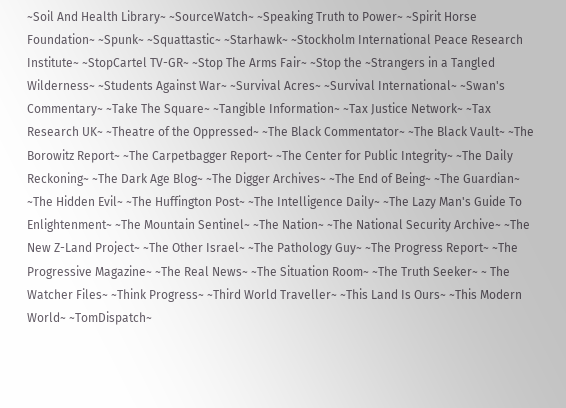~Soil And Health Library~ ~SourceWatch~ ~Speaking Truth to Power~ ~Spirit Horse Foundation~ ~Spunk~ ~Squattastic~ ~Starhawk~ ~Stockholm International Peace Research Institute~ ~StopCartel TV-GR~ ~Stop The Arms Fair~ ~Stop the ~Strangers in a Tangled Wilderness~ ~Students Against War~ ~Survival Acres~ ~Survival International~ ~Swan's Commentary~ ~Take The Square~ ~Tangible Information~ ~Tax Justice Network~ ~Tax Research UK~ ~Theatre of the Oppressed~ ~The Black Commentator~ ~The Black Vault~ ~The Borowitz Report~ ~The Carpetbagger Report~ ~The Center for Public Integrity~ ~The Daily Reckoning~ ~The Dark Age Blog~ ~The Digger Archives~ ~The End of Being~ ~The Guardian~ ~The Hidden Evil~ ~The Huffington Post~ ~The Intelligence Daily~ ~The Lazy Man's Guide To Enlightenment~ ~The Mountain Sentinel~ ~The Nation~ ~The National Security Archive~ ~The New Z-Land Project~ ~The Other Israel~ ~The Pathology Guy~ ~The Progress Report~ ~The Progressive Magazine~ ~The Real News~ ~The Situation Room~ ~The Truth Seeker~ ~ The Watcher Files~ ~Think Progress~ ~Third World Traveller~ ~This Land Is Ours~ ~This Modern World~ ~TomDispatch~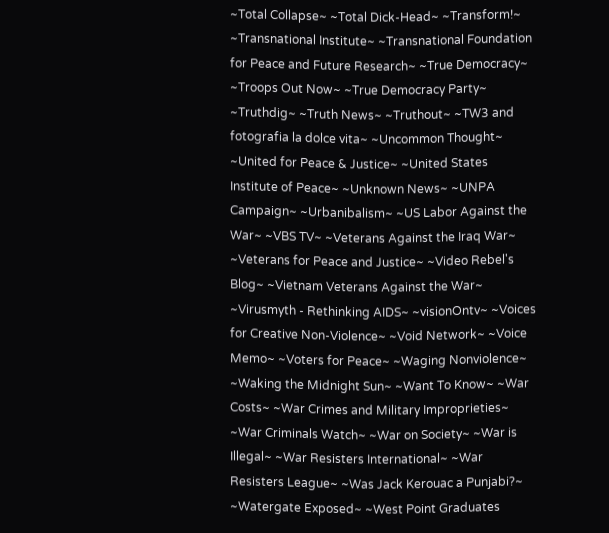~Total Collapse~ ~Total Dick-Head~ ~Transform!~ ~Transnational Institute~ ~Transnational Foundation for Peace and Future Research~ ~True Democracy~ ~Troops Out Now~ ~True Democracy Party~ ~Truthdig~ ~Truth News~ ~Truthout~ ~TW3 and fotografia la dolce vita~ ~Uncommon Thought~ ~United for Peace & Justice~ ~United States Institute of Peace~ ~Unknown News~ ~UNPA Campaign~ ~Urbanibalism~ ~US Labor Against the War~ ~VBS TV~ ~Veterans Against the Iraq War~ ~Veterans for Peace and Justice~ ~Video Rebel's Blog~ ~Vietnam Veterans Against the War~ ~Virusmyth - Rethinking AIDS~ ~visionOntv~ ~Voices for Creative Non-Violence~ ~Void Network~ ~Voice Memo~ ~Voters for Peace~ ~Waging Nonviolence~ ~Waking the Midnight Sun~ ~Want To Know~ ~War Costs~ ~War Crimes and Military Improprieties~ ~War Criminals Watch~ ~War on Society~ ~War is Illegal~ ~War Resisters International~ ~War Resisters League~ ~Was Jack Kerouac a Punjabi?~ ~Watergate Exposed~ ~West Point Graduates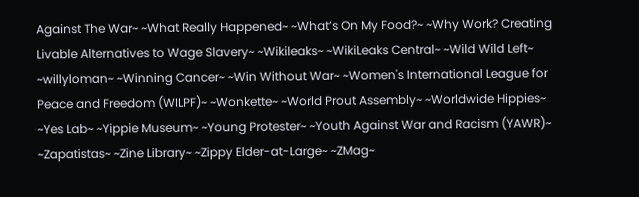Against The War~ ~What Really Happened~ ~What’s On My Food?~ ~Why Work? Creating Livable Alternatives to Wage Slavery~ ~Wikileaks~ ~WikiLeaks Central~ ~Wild Wild Left~ ~willyloman~ ~Winning Cancer~ ~Win Without War~ ~Women's International League for Peace and Freedom (WILPF)~ ~Wonkette~ ~World Prout Assembly~ ~Worldwide Hippies~ ~Yes Lab~ ~Yippie Museum~ ~Young Protester~ ~Youth Against War and Racism (YAWR)~ ~Zapatistas~ ~Zine Library~ ~Zippy Elder-at-Large~ ~ZMag~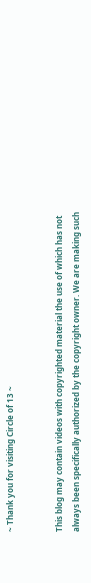~ Thank you for visiting Circle of 13 ~


This blog may contain videos with copyrighted material the use of which has not always been specifically authorized by the copyright owner. We are making such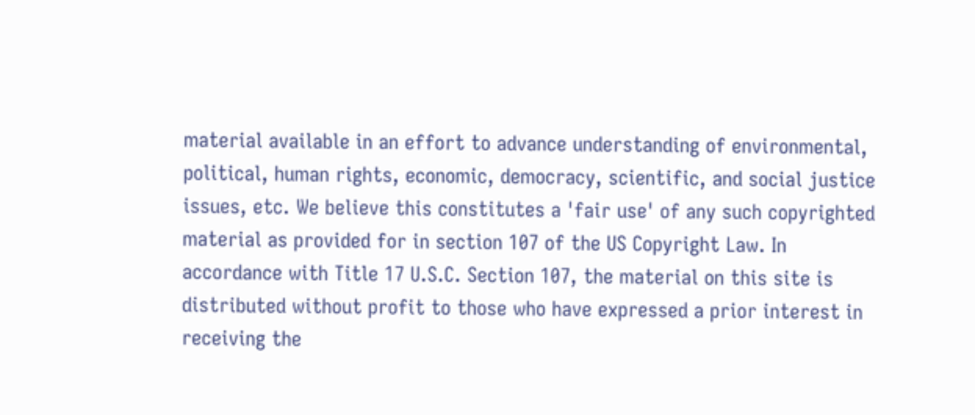material available in an effort to advance understanding of environmental, political, human rights, economic, democracy, scientific, and social justice issues, etc. We believe this constitutes a 'fair use' of any such copyrighted material as provided for in section 107 of the US Copyright Law. In accordance with Title 17 U.S.C. Section 107, the material on this site is distributed without profit to those who have expressed a prior interest in receiving the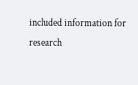included information for research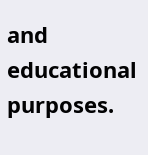and educational purposes.